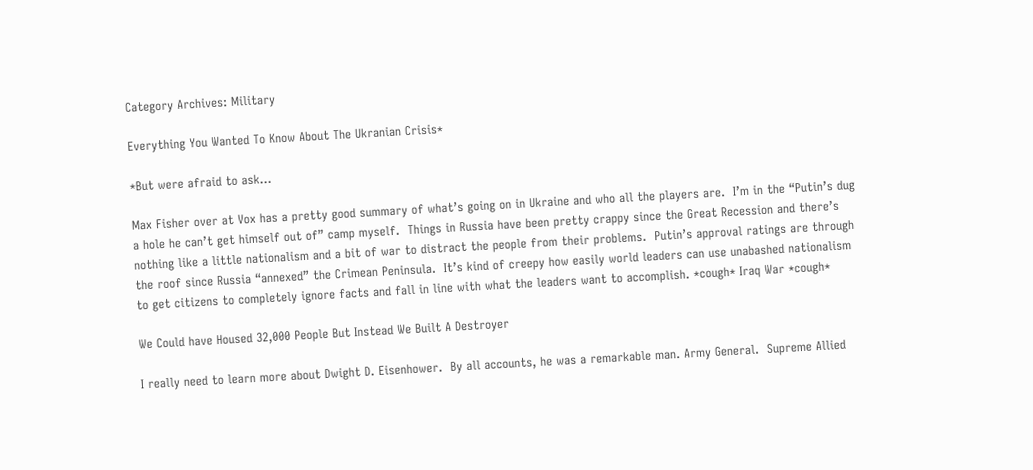Category Archives: Military

Everything You Wanted To Know About The Ukranian Crisis*

*But were afraid to ask…

Max Fisher over at Vox has a pretty good summary of what’s going on in Ukraine and who all the players are.  I’m in the “Putin’s dug a hole he can’t get himself out of” camp myself.  Things in Russia have been pretty crappy since the Great Recession and there’s nothing like a little nationalism and a bit of war to distract the people from their problems.  Putin’s approval ratings are through the roof since Russia “annexed” the Crimean Peninsula.  It’s kind of creepy how easily world leaders can use unabashed nationalism to get citizens to completely ignore facts and fall in line with what the leaders want to accomplish. *cough* Iraq War *cough*

We Could have Housed 32,000 People But Instead We Built A Destroyer

I really need to learn more about Dwight D. Eisenhower.  By all accounts, he was a remarkable man. Army General.  Supreme Allied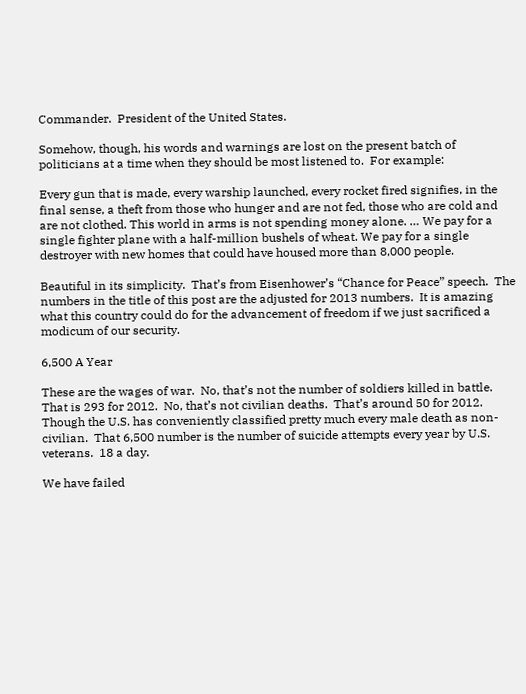Commander.  President of the United States.

Somehow, though, his words and warnings are lost on the present batch of politicians at a time when they should be most listened to.  For example:

Every gun that is made, every warship launched, every rocket fired signifies, in the final sense, a theft from those who hunger and are not fed, those who are cold and are not clothed. This world in arms is not spending money alone. … We pay for a single fighter plane with a half-million bushels of wheat. We pay for a single destroyer with new homes that could have housed more than 8,000 people.

Beautiful in its simplicity.  That’s from Eisenhower’s “Chance for Peace” speech.  The numbers in the title of this post are the adjusted for 2013 numbers.  It is amazing what this country could do for the advancement of freedom if we just sacrificed a modicum of our security.

6,500 A Year

These are the wages of war.  No, that’s not the number of soldiers killed in battle.  That is 293 for 2012.  No, that’s not civilian deaths.  That’s around 50 for 2012.  Though the U.S. has conveniently classified pretty much every male death as non-civilian.  That 6,500 number is the number of suicide attempts every year by U.S. veterans.  18 a day.

We have failed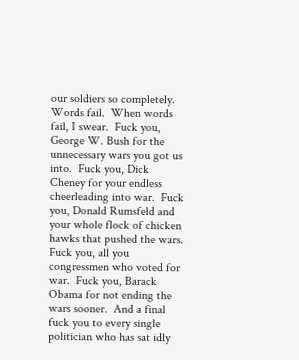our soldiers so completely.  Words fail.  When words fail, I swear.  Fuck you, George W. Bush for the unnecessary wars you got us into.  Fuck you, Dick Cheney for your endless cheerleading into war.  Fuck you, Donald Rumsfeld and your whole flock of chicken hawks that pushed the wars.  Fuck you, all you congressmen who voted for war.  Fuck you, Barack Obama for not ending the wars sooner.  And a final fuck you to every single politician who has sat idly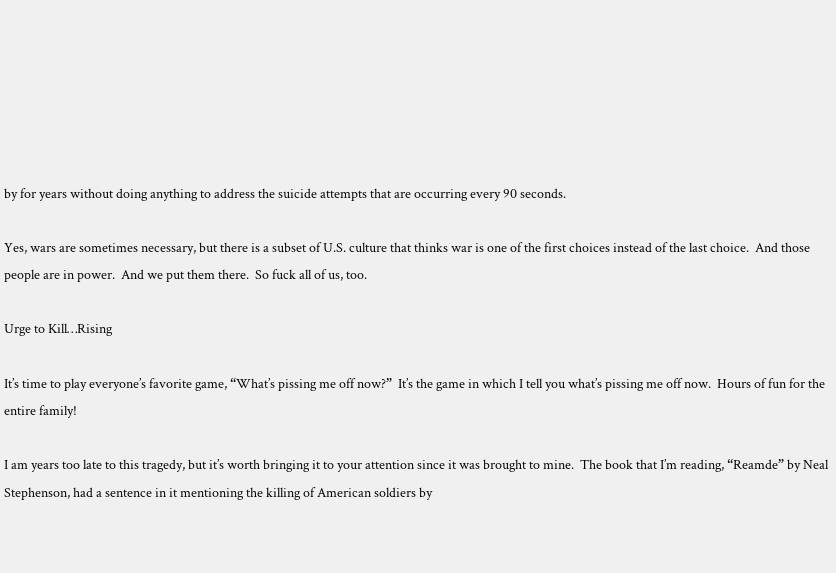by for years without doing anything to address the suicide attempts that are occurring every 90 seconds.

Yes, wars are sometimes necessary, but there is a subset of U.S. culture that thinks war is one of the first choices instead of the last choice.  And those people are in power.  And we put them there.  So fuck all of us, too.

Urge to Kill…Rising

It’s time to play everyone’s favorite game, “What’s pissing me off now?”  It’s the game in which I tell you what’s pissing me off now.  Hours of fun for the entire family!

I am years too late to this tragedy, but it’s worth bringing it to your attention since it was brought to mine.  The book that I’m reading, “Reamde” by Neal Stephenson, had a sentence in it mentioning the killing of American soldiers by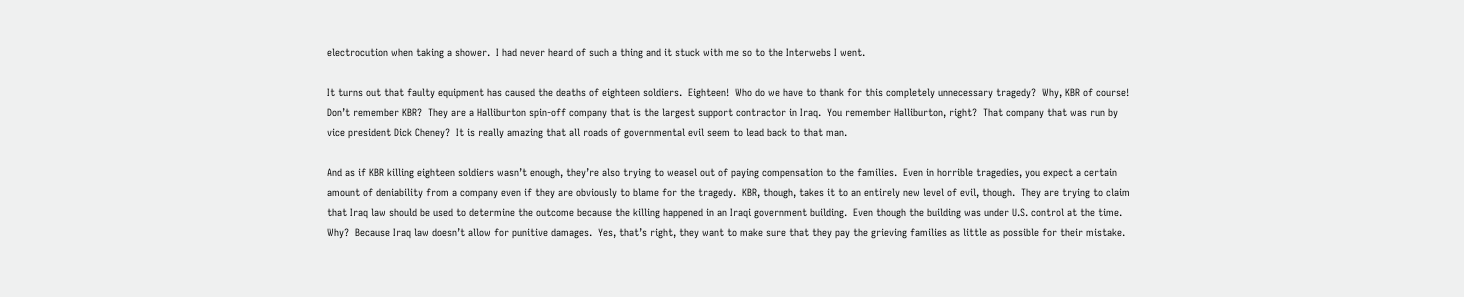electrocution when taking a shower.  I had never heard of such a thing and it stuck with me so to the Interwebs I went.

It turns out that faulty equipment has caused the deaths of eighteen soldiers.  Eighteen!  Who do we have to thank for this completely unnecessary tragedy?  Why, KBR of course!  Don’t remember KBR?  They are a Halliburton spin-off company that is the largest support contractor in Iraq.  You remember Halliburton, right?  That company that was run by vice president Dick Cheney?  It is really amazing that all roads of governmental evil seem to lead back to that man.

And as if KBR killing eighteen soldiers wasn’t enough, they’re also trying to weasel out of paying compensation to the families.  Even in horrible tragedies, you expect a certain amount of deniability from a company even if they are obviously to blame for the tragedy.  KBR, though, takes it to an entirely new level of evil, though.  They are trying to claim that Iraq law should be used to determine the outcome because the killing happened in an Iraqi government building.  Even though the building was under U.S. control at the time.  Why?  Because Iraq law doesn’t allow for punitive damages.  Yes, that’s right, they want to make sure that they pay the grieving families as little as possible for their mistake.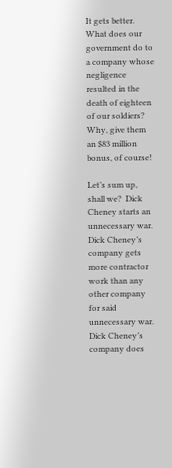It gets better.  What does our government do to a company whose negligence resulted in the death of eighteen of our soldiers?  Why, give them an $83 million bonus, of course!

Let’s sum up, shall we?  Dick Cheney starts an unnecessary war.  Dick Cheney’s company gets more contractor work than any other company for said unnecessary war.  Dick Cheney’s company does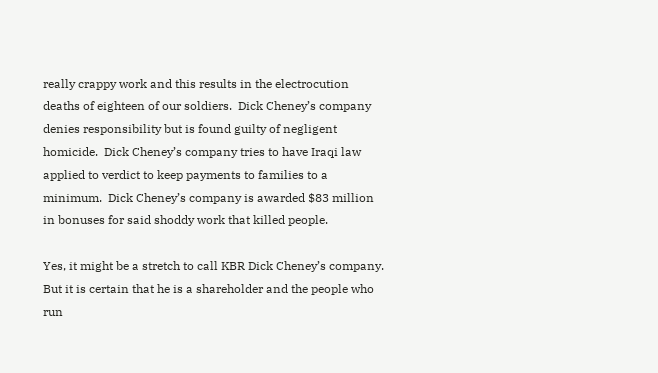really crappy work and this results in the electrocution deaths of eighteen of our soldiers.  Dick Cheney’s company denies responsibility but is found guilty of negligent homicide.  Dick Cheney’s company tries to have Iraqi law applied to verdict to keep payments to families to a minimum.  Dick Cheney’s company is awarded $83 million in bonuses for said shoddy work that killed people.

Yes, it might be a stretch to call KBR Dick Cheney’s company.  But it is certain that he is a shareholder and the people who run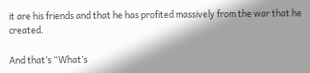it are his friends and that he has profited massively from the war that he created.

And that’s “What’s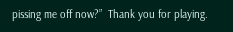pissing me off now?”  Thank you for playing.